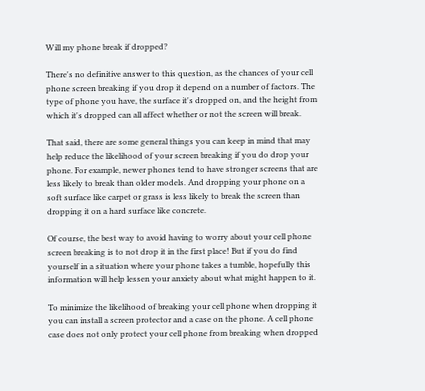Will my phone break if dropped?

There's no definitive answer to this question, as the chances of your cell phone screen breaking if you drop it depend on a number of factors. The type of phone you have, the surface it's dropped on, and the height from which it's dropped can all affect whether or not the screen will break.

That said, there are some general things you can keep in mind that may help reduce the likelihood of your screen breaking if you do drop your phone. For example, newer phones tend to have stronger screens that are less likely to break than older models. And dropping your phone on a soft surface like carpet or grass is less likely to break the screen than dropping it on a hard surface like concrete.

Of course, the best way to avoid having to worry about your cell phone screen breaking is to not drop it in the first place! But if you do find yourself in a situation where your phone takes a tumble, hopefully this information will help lessen your anxiety about what might happen to it.

To minimize the likelihood of breaking your cell phone when dropping it you can install a screen protector and a case on the phone. A cell phone case does not only protect your cell phone from breaking when dropped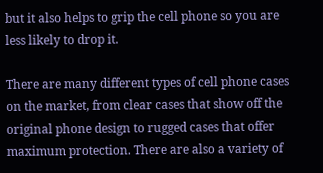but it also helps to grip the cell phone so you are less likely to drop it.

There are many different types of cell phone cases on the market, from clear cases that show off the original phone design to rugged cases that offer maximum protection. There are also a variety of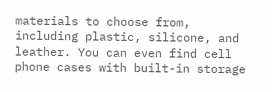materials to choose from, including plastic, silicone, and leather. You can even find cell phone cases with built-in storage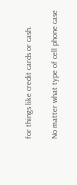for things like credit cards or cash.

No matter what type of cell phone case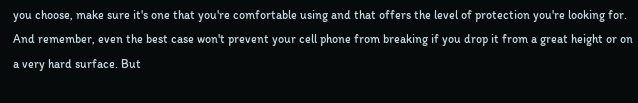you choose, make sure it's one that you're comfortable using and that offers the level of protection you're looking for. And remember, even the best case won't prevent your cell phone from breaking if you drop it from a great height or on a very hard surface. But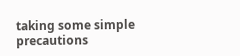taking some simple precautions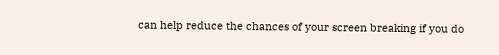can help reduce the chances of your screen breaking if you do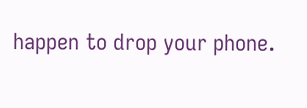happen to drop your phone.